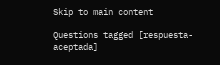Skip to main content

Questions tagged [respuesta-aceptada]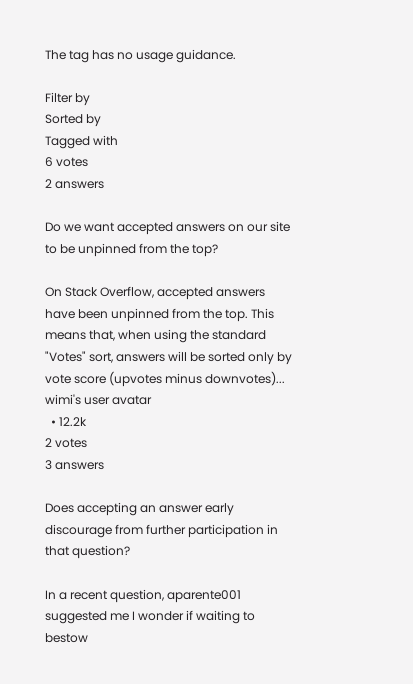The tag has no usage guidance.

Filter by
Sorted by
Tagged with
6 votes
2 answers

Do we want accepted answers on our site to be unpinned from the top?

On Stack Overflow, accepted answers have been unpinned from the top. This means that, when using the standard "Votes" sort, answers will be sorted only by vote score (upvotes minus downvotes)...
wimi's user avatar
  • 12.2k
2 votes
3 answers

Does accepting an answer early discourage from further participation in that question?

In a recent question, aparente001 suggested me I wonder if waiting to bestow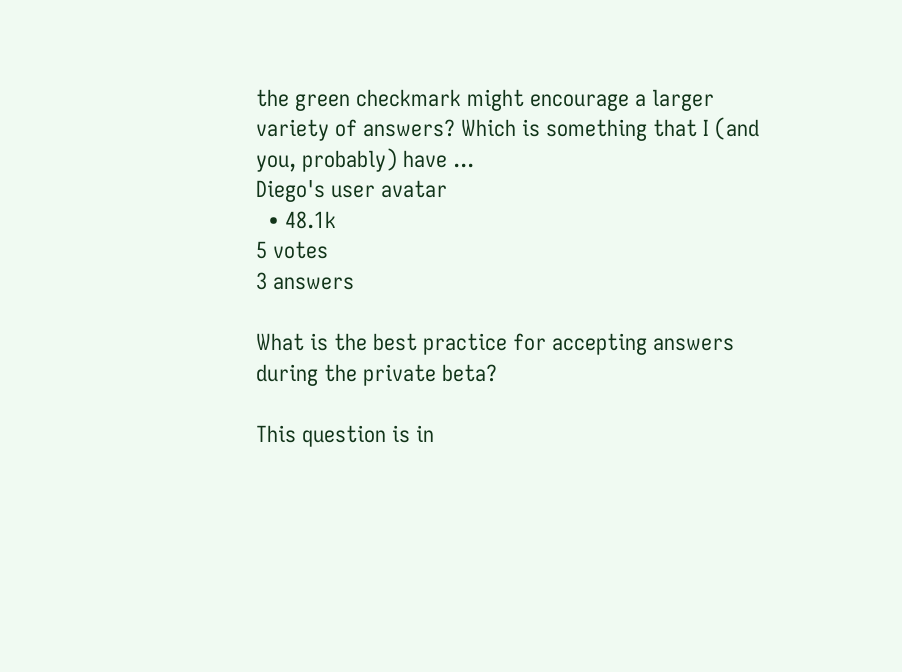the green checkmark might encourage a larger variety of answers? Which is something that I (and you, probably) have ...
Diego's user avatar
  • 48.1k
5 votes
3 answers

What is the best practice for accepting answers during the private beta?

This question is in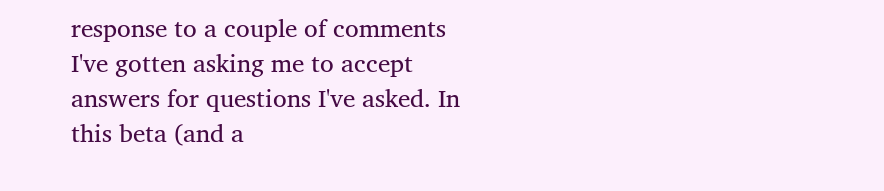response to a couple of comments I've gotten asking me to accept answers for questions I've asked. In this beta (and a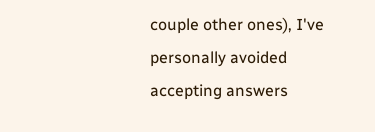couple other ones), I've personally avoided accepting answers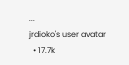...
jrdioko's user avatar
  • 17.7k